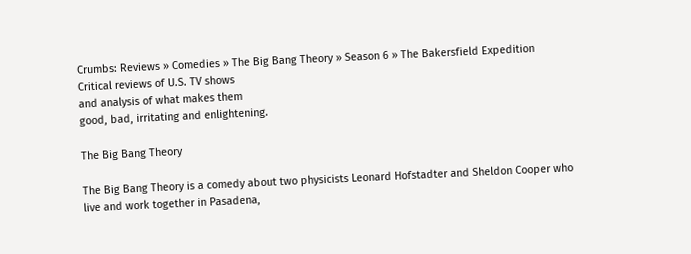Crumbs: Reviews » Comedies » The Big Bang Theory » Season 6 » The Bakersfield Expedition
Critical reviews of U.S. TV shows
and analysis of what makes them
good, bad, irritating and enlightening.

The Big Bang Theory

The Big Bang Theory is a comedy about two physicists Leonard Hofstadter and Sheldon Cooper who live and work together in Pasadena,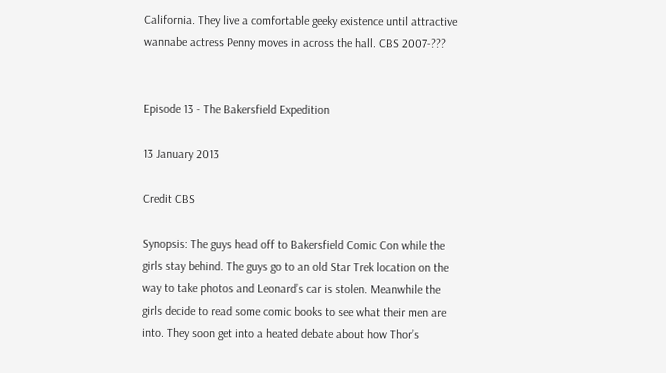California. They live a comfortable geeky existence until attractive wannabe actress Penny moves in across the hall. CBS 2007-???


Episode 13 - The Bakersfield Expedition

13 January 2013

Credit CBS

Synopsis: The guys head off to Bakersfield Comic Con while the girls stay behind. The guys go to an old Star Trek location on the way to take photos and Leonard’s car is stolen. Meanwhile the girls decide to read some comic books to see what their men are into. They soon get into a heated debate about how Thor’s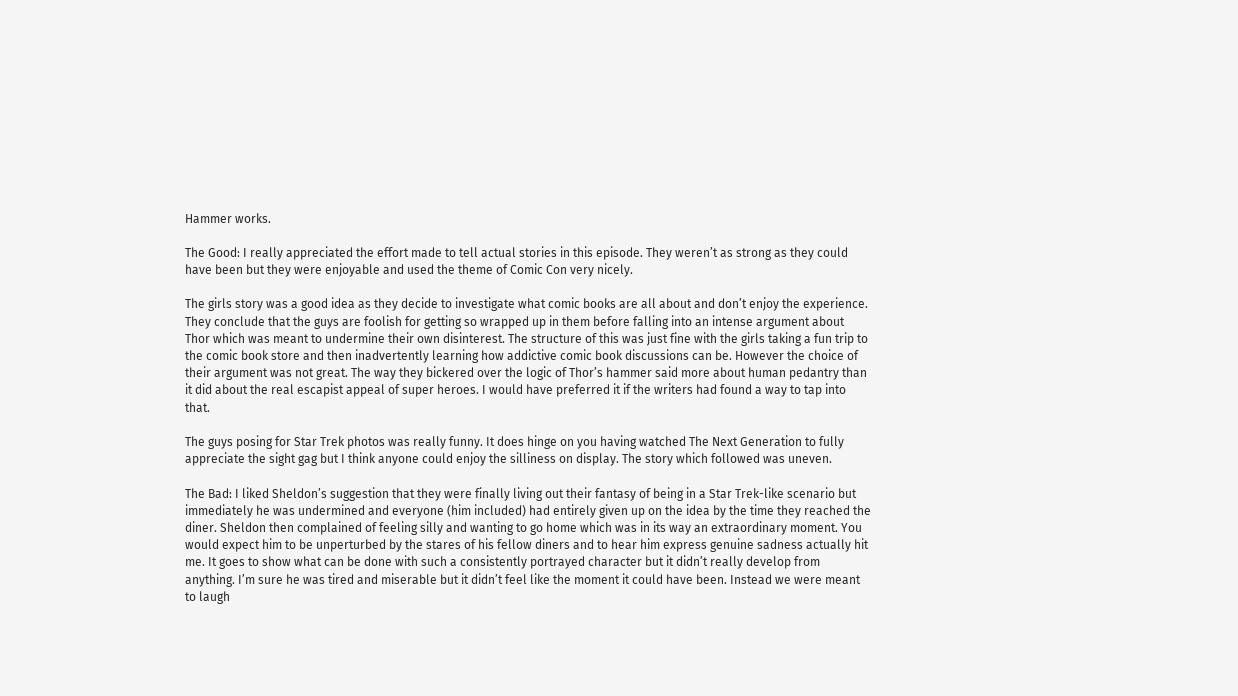Hammer works.

The Good: I really appreciated the effort made to tell actual stories in this episode. They weren’t as strong as they could have been but they were enjoyable and used the theme of Comic Con very nicely.

The girls story was a good idea as they decide to investigate what comic books are all about and don’t enjoy the experience. They conclude that the guys are foolish for getting so wrapped up in them before falling into an intense argument about Thor which was meant to undermine their own disinterest. The structure of this was just fine with the girls taking a fun trip to the comic book store and then inadvertently learning how addictive comic book discussions can be. However the choice of their argument was not great. The way they bickered over the logic of Thor’s hammer said more about human pedantry than it did about the real escapist appeal of super heroes. I would have preferred it if the writers had found a way to tap into that.

The guys posing for Star Trek photos was really funny. It does hinge on you having watched The Next Generation to fully appreciate the sight gag but I think anyone could enjoy the silliness on display. The story which followed was uneven.

The Bad: I liked Sheldon’s suggestion that they were finally living out their fantasy of being in a Star Trek-like scenario but immediately he was undermined and everyone (him included) had entirely given up on the idea by the time they reached the diner. Sheldon then complained of feeling silly and wanting to go home which was in its way an extraordinary moment. You would expect him to be unperturbed by the stares of his fellow diners and to hear him express genuine sadness actually hit me. It goes to show what can be done with such a consistently portrayed character but it didn’t really develop from anything. I’m sure he was tired and miserable but it didn’t feel like the moment it could have been. Instead we were meant to laugh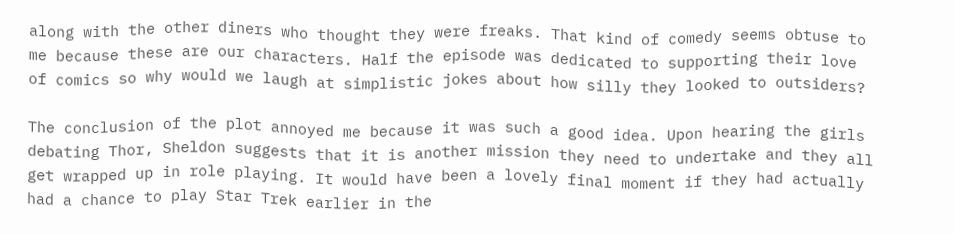along with the other diners who thought they were freaks. That kind of comedy seems obtuse to me because these are our characters. Half the episode was dedicated to supporting their love of comics so why would we laugh at simplistic jokes about how silly they looked to outsiders?

The conclusion of the plot annoyed me because it was such a good idea. Upon hearing the girls debating Thor, Sheldon suggests that it is another mission they need to undertake and they all get wrapped up in role playing. It would have been a lovely final moment if they had actually had a chance to play Star Trek earlier in the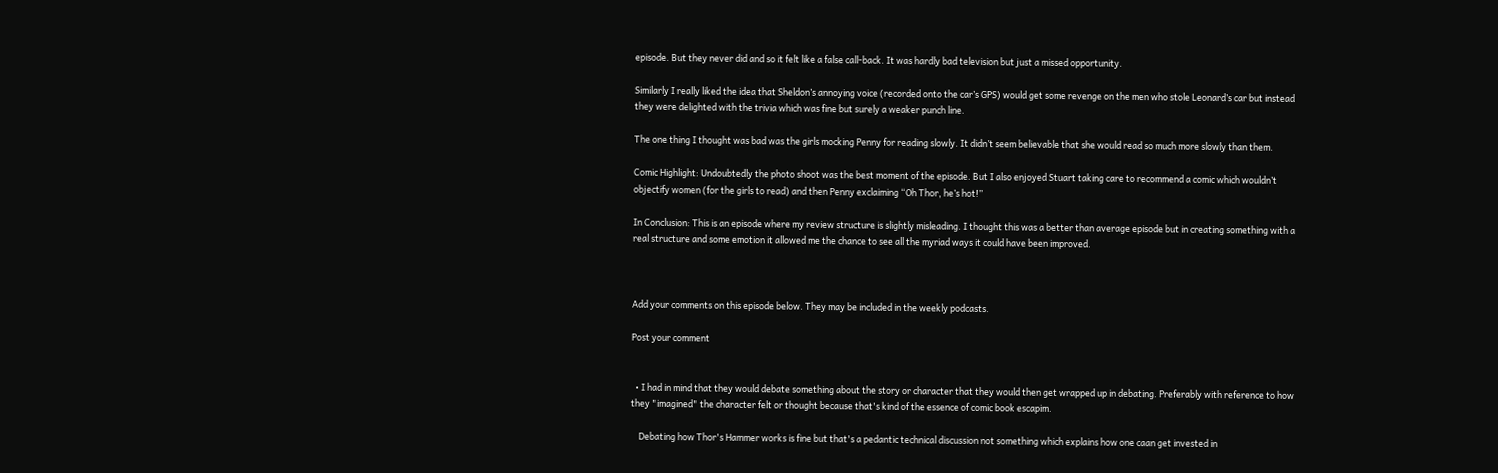episode. But they never did and so it felt like a false call-back. It was hardly bad television but just a missed opportunity.

Similarly I really liked the idea that Sheldon’s annoying voice (recorded onto the car’s GPS) would get some revenge on the men who stole Leonard’s car but instead they were delighted with the trivia which was fine but surely a weaker punch line.

The one thing I thought was bad was the girls mocking Penny for reading slowly. It didn’t seem believable that she would read so much more slowly than them.

Comic Highlight: Undoubtedly the photo shoot was the best moment of the episode. But I also enjoyed Stuart taking care to recommend a comic which wouldn’t objectify women (for the girls to read) and then Penny exclaiming “Oh Thor, he’s hot!”

In Conclusion: This is an episode where my review structure is slightly misleading. I thought this was a better than average episode but in creating something with a real structure and some emotion it allowed me the chance to see all the myriad ways it could have been improved.



Add your comments on this episode below. They may be included in the weekly podcasts.

Post your comment


  • I had in mind that they would debate something about the story or character that they would then get wrapped up in debating. Preferably with reference to how they "imagined" the character felt or thought because that's kind of the essence of comic book escapim.

    Debating how Thor's Hammer works is fine but that's a pedantic technical discussion not something which explains how one caan get invested in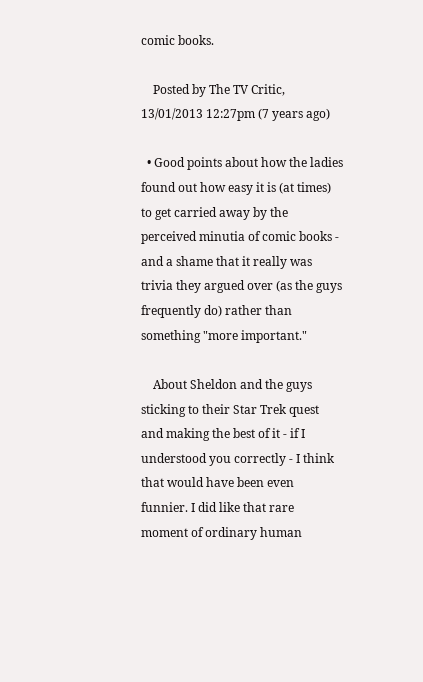comic books.

    Posted by The TV Critic, 13/01/2013 12:27pm (7 years ago)

  • Good points about how the ladies found out how easy it is (at times) to get carried away by the perceived minutia of comic books - and a shame that it really was trivia they argued over (as the guys frequently do) rather than something "more important."

    About Sheldon and the guys sticking to their Star Trek quest and making the best of it - if I understood you correctly - I think that would have been even funnier. I did like that rare moment of ordinary human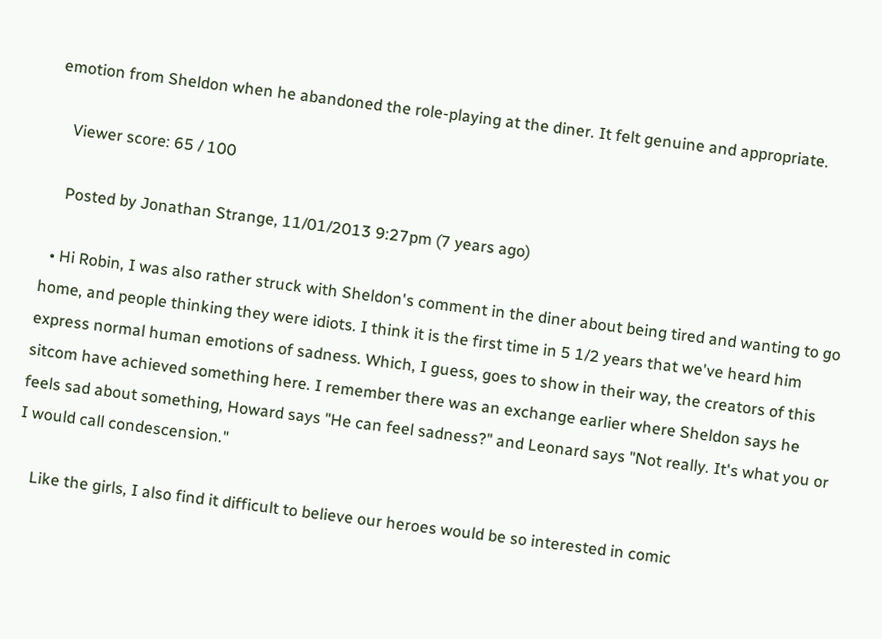emotion from Sheldon when he abandoned the role-playing at the diner. It felt genuine and appropriate.

    Viewer score: 65 / 100

    Posted by Jonathan Strange, 11/01/2013 9:27pm (7 years ago)

  • Hi Robin, I was also rather struck with Sheldon's comment in the diner about being tired and wanting to go home, and people thinking they were idiots. I think it is the first time in 5 1/2 years that we've heard him express normal human emotions of sadness. Which, I guess, goes to show in their way, the creators of this sitcom have achieved something here. I remember there was an exchange earlier where Sheldon says he feels sad about something, Howard says "He can feel sadness?" and Leonard says "Not really. It's what you or I would call condescension."

    Like the girls, I also find it difficult to believe our heroes would be so interested in comic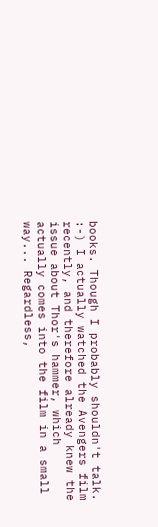books. Though I probably shouldn't talk. :-) I actually watched the Avengers film recently, and therefore already knew the issue about Thor's hammer, which actually comes into the film in a small way... Regardless,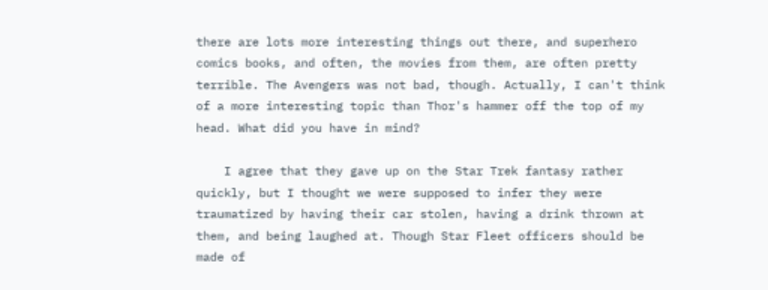there are lots more interesting things out there, and superhero comics books, and often, the movies from them, are often pretty terrible. The Avengers was not bad, though. Actually, I can't think of a more interesting topic than Thor's hammer off the top of my head. What did you have in mind?

    I agree that they gave up on the Star Trek fantasy rather quickly, but I thought we were supposed to infer they were traumatized by having their car stolen, having a drink thrown at them, and being laughed at. Though Star Fleet officers should be made of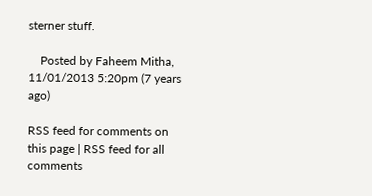sterner stuff.

    Posted by Faheem Mitha, 11/01/2013 5:20pm (7 years ago)

RSS feed for comments on this page | RSS feed for all comments